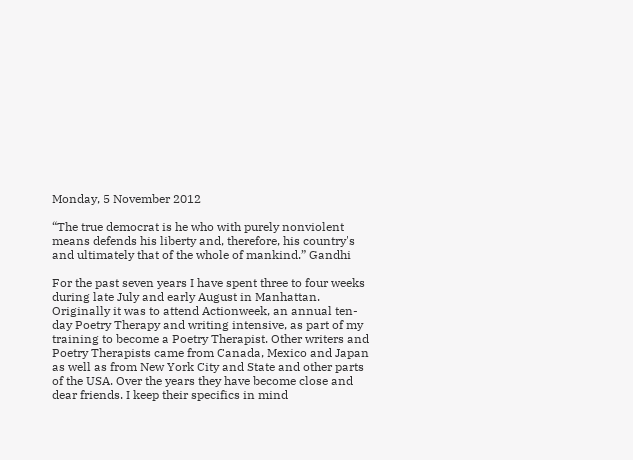Monday, 5 November 2012

“The true democrat is he who with purely nonviolent means defends his liberty and, therefore, his country's and ultimately that of the whole of mankind.” Gandhi

For the past seven years I have spent three to four weeks during late July and early August in Manhattan. Originally it was to attend Actionweek, an annual ten-day Poetry Therapy and writing intensive, as part of my training to become a Poetry Therapist. Other writers and Poetry Therapists came from Canada, Mexico and Japan as well as from New York City and State and other parts of the USA. Over the years they have become close and dear friends. I keep their specifics in mind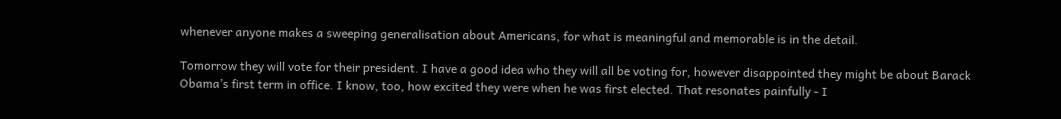whenever anyone makes a sweeping generalisation about Americans, for what is meaningful and memorable is in the detail.

Tomorrow they will vote for their president. I have a good idea who they will all be voting for, however disappointed they might be about Barack Obama’s first term in office. I know, too, how excited they were when he was first elected. That resonates painfully - I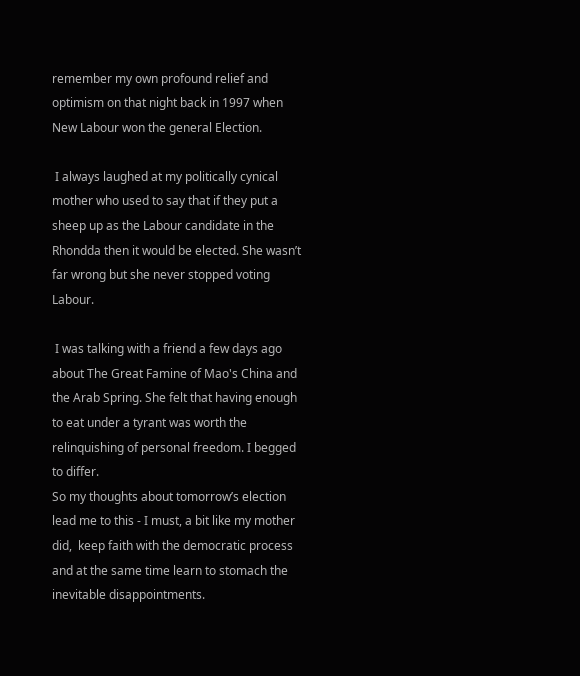remember my own profound relief and optimism on that night back in 1997 when New Labour won the general Election.

 I always laughed at my politically cynical mother who used to say that if they put a sheep up as the Labour candidate in the Rhondda then it would be elected. She wasn’t far wrong but she never stopped voting Labour.

 I was talking with a friend a few days ago about The Great Famine of Mao's China and the Arab Spring. She felt that having enough to eat under a tyrant was worth the relinquishing of personal freedom. I begged to differ.
So my thoughts about tomorrow’s election lead me to this - I must, a bit like my mother did,  keep faith with the democratic process and at the same time learn to stomach the inevitable disappointments.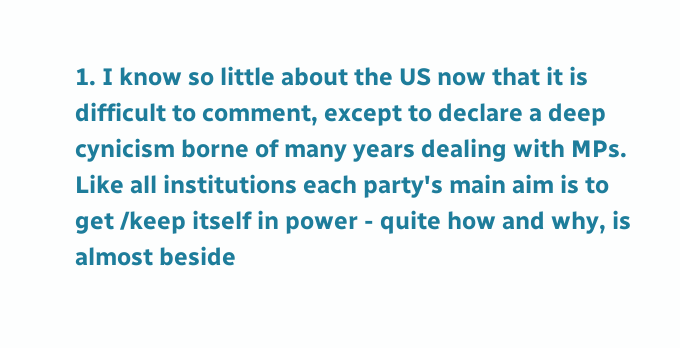1. I know so little about the US now that it is difficult to comment, except to declare a deep cynicism borne of many years dealing with MPs. Like all institutions each party's main aim is to get /keep itself in power - quite how and why, is almost beside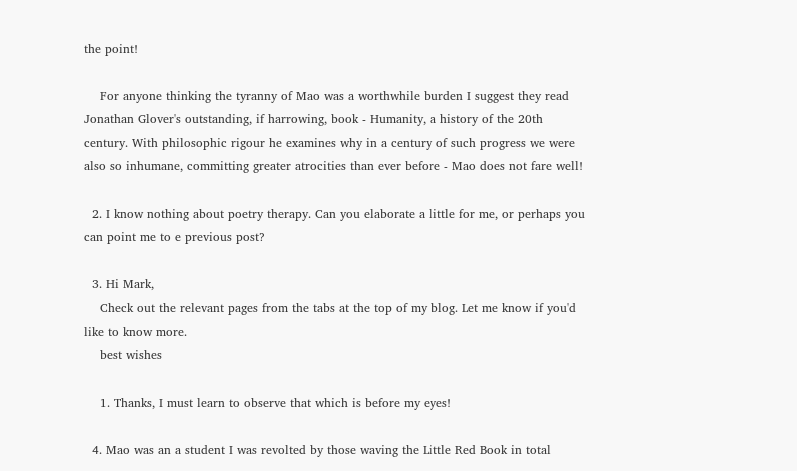the point!

    For anyone thinking the tyranny of Mao was a worthwhile burden I suggest they read Jonathan Glover's outstanding, if harrowing, book - Humanity, a history of the 20th century. With philosophic rigour he examines why in a century of such progress we were also so inhumane, committing greater atrocities than ever before - Mao does not fare well!

  2. I know nothing about poetry therapy. Can you elaborate a little for me, or perhaps you can point me to e previous post?

  3. Hi Mark,
    Check out the relevant pages from the tabs at the top of my blog. Let me know if you'd like to know more.
    best wishes

    1. Thanks, I must learn to observe that which is before my eyes!

  4. Mao was an a student I was revolted by those waving the Little Red Book in total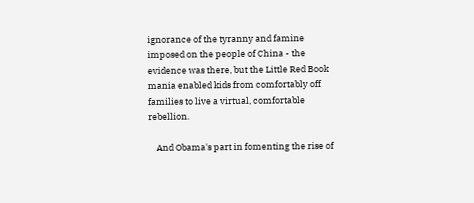ignorance of the tyranny and famine imposed on the people of China - the evidence was there, but the Little Red Book mania enabled kids from comfortably off families to live a virtual, comfortable rebellion.

    And Obama's part in fomenting the rise of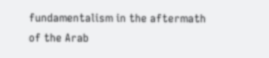fundamentalism in the aftermath of the Arab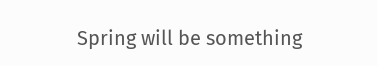Spring will be something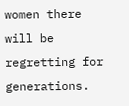women there will be regretting for generations.